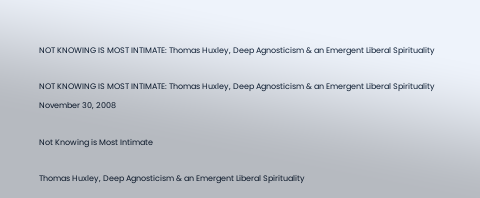NOT KNOWING IS MOST INTIMATE: Thomas Huxley, Deep Agnosticism & an Emergent Liberal Spirituality

NOT KNOWING IS MOST INTIMATE: Thomas Huxley, Deep Agnosticism & an Emergent Liberal Spirituality November 30, 2008

Not Knowing is Most Intimate

Thomas Huxley, Deep Agnosticism & an Emergent Liberal Spirituality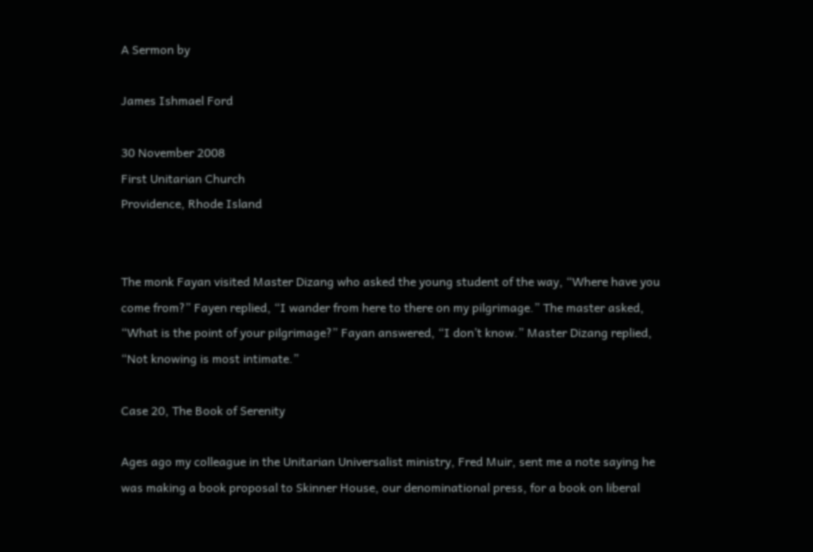A Sermon by

James Ishmael Ford

30 November 2008
First Unitarian Church
Providence, Rhode Island


The monk Fayan visited Master Dizang who asked the young student of the way, “Where have you come from?” Fayen replied, “I wander from here to there on my pilgrimage.” The master asked, “What is the point of your pilgrimage?” Fayan answered, “I don’t know.” Master Dizang replied, “Not knowing is most intimate.”

Case 20, The Book of Serenity

Ages ago my colleague in the Unitarian Universalist ministry, Fred Muir, sent me a note saying he was making a book proposal to Skinner House, our denominational press, for a book on liberal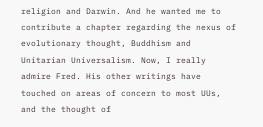religion and Darwin. And he wanted me to contribute a chapter regarding the nexus of evolutionary thought, Buddhism and Unitarian Universalism. Now, I really admire Fred. His other writings have touched on areas of concern to most UUs, and the thought of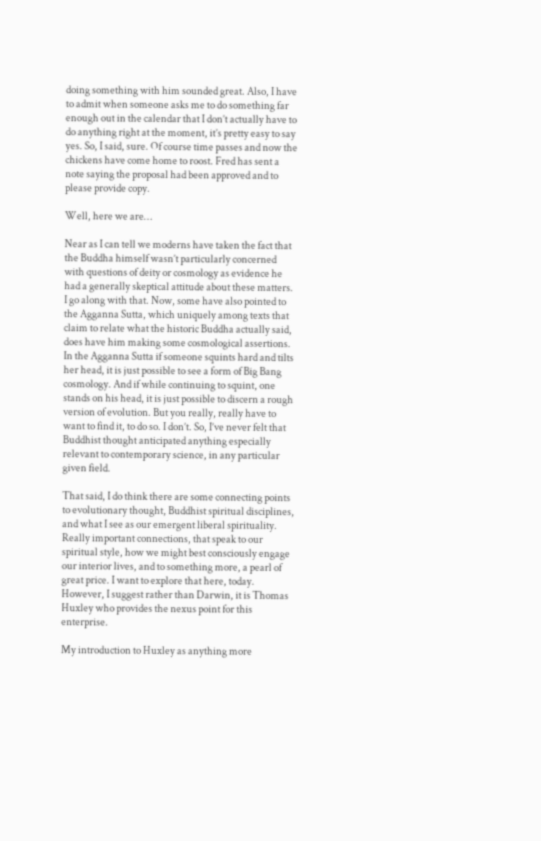doing something with him sounded great. Also, I have to admit when someone asks me to do something far enough out in the calendar that I don’t actually have to do anything right at the moment, it’s pretty easy to say yes. So, I said, sure. Of course time passes and now the chickens have come home to roost. Fred has sent a note saying the proposal had been approved and to please provide copy.

Well, here we are…

Near as I can tell we moderns have taken the fact that the Buddha himself wasn’t particularly concerned with questions of deity or cosmology as evidence he had a generally skeptical attitude about these matters. I go along with that. Now, some have also pointed to the Agganna Sutta, which uniquely among texts that claim to relate what the historic Buddha actually said, does have him making some cosmological assertions. In the Agganna Sutta if someone squints hard and tilts her head, it is just possible to see a form of Big Bang cosmology. And if while continuing to squint, one stands on his head, it is just possible to discern a rough version of evolution. But you really, really have to want to find it, to do so. I don’t. So, I’ve never felt that Buddhist thought anticipated anything especially relevant to contemporary science, in any particular given field.

That said, I do think there are some connecting points to evolutionary thought, Buddhist spiritual disciplines, and what I see as our emergent liberal spirituality. Really important connections, that speak to our spiritual style, how we might best consciously engage our interior lives, and to something more, a pearl of great price. I want to explore that here, today. However, I suggest rather than Darwin, it is Thomas Huxley who provides the nexus point for this enterprise.

My introduction to Huxley as anything more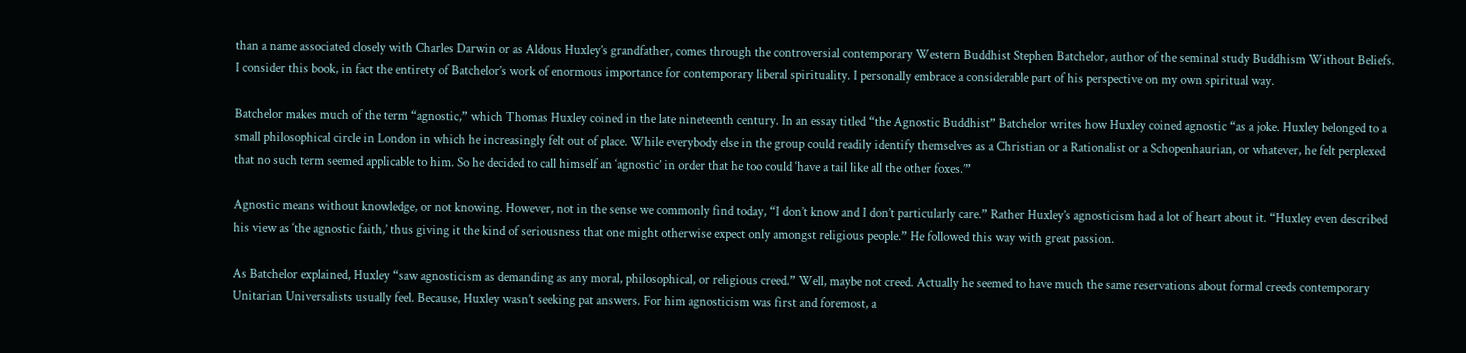than a name associated closely with Charles Darwin or as Aldous Huxley’s grandfather, comes through the controversial contemporary Western Buddhist Stephen Batchelor, author of the seminal study Buddhism Without Beliefs. I consider this book, in fact the entirety of Batchelor’s work of enormous importance for contemporary liberal spirituality. I personally embrace a considerable part of his perspective on my own spiritual way.

Batchelor makes much of the term “agnostic,” which Thomas Huxley coined in the late nineteenth century. In an essay titled “the Agnostic Buddhist” Batchelor writes how Huxley coined agnostic “as a joke. Huxley belonged to a small philosophical circle in London in which he increasingly felt out of place. While everybody else in the group could readily identify themselves as a Christian or a Rationalist or a Schopenhaurian, or whatever, he felt perplexed that no such term seemed applicable to him. So he decided to call himself an ‘agnostic’ in order that he too could ‘have a tail like all the other foxes.’”

Agnostic means without knowledge, or not knowing. However, not in the sense we commonly find today, “I don’t know and I don’t particularly care.” Rather Huxley’s agnosticism had a lot of heart about it. “Huxley even described his view as ‘the agnostic faith,’ thus giving it the kind of seriousness that one might otherwise expect only amongst religious people.” He followed this way with great passion.

As Batchelor explained, Huxley “saw agnosticism as demanding as any moral, philosophical, or religious creed.” Well, maybe not creed. Actually he seemed to have much the same reservations about formal creeds contemporary Unitarian Universalists usually feel. Because, Huxley wasn’t seeking pat answers. For him agnosticism was first and foremost, a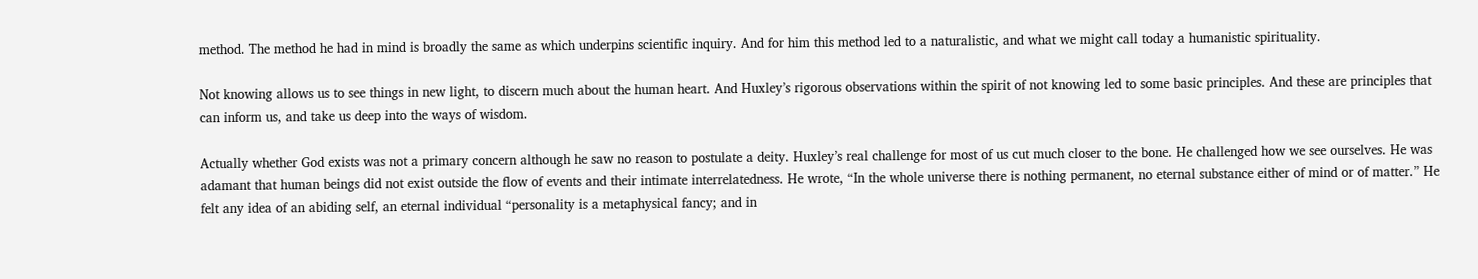method. The method he had in mind is broadly the same as which underpins scientific inquiry. And for him this method led to a naturalistic, and what we might call today a humanistic spirituality.

Not knowing allows us to see things in new light, to discern much about the human heart. And Huxley’s rigorous observations within the spirit of not knowing led to some basic principles. And these are principles that can inform us, and take us deep into the ways of wisdom.

Actually whether God exists was not a primary concern although he saw no reason to postulate a deity. Huxley’s real challenge for most of us cut much closer to the bone. He challenged how we see ourselves. He was adamant that human beings did not exist outside the flow of events and their intimate interrelatedness. He wrote, “In the whole universe there is nothing permanent, no eternal substance either of mind or of matter.” He felt any idea of an abiding self, an eternal individual “personality is a metaphysical fancy; and in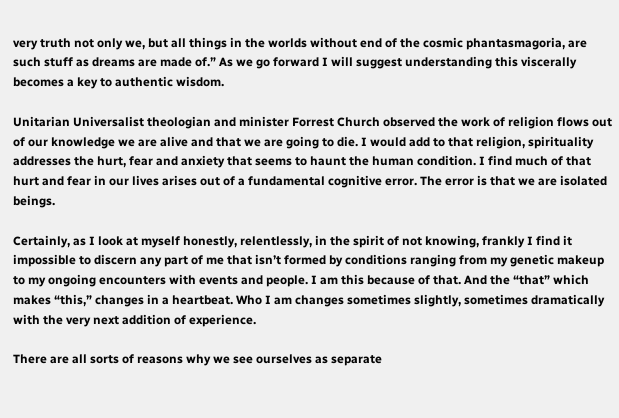very truth not only we, but all things in the worlds without end of the cosmic phantasmagoria, are such stuff as dreams are made of.” As we go forward I will suggest understanding this viscerally becomes a key to authentic wisdom.

Unitarian Universalist theologian and minister Forrest Church observed the work of religion flows out of our knowledge we are alive and that we are going to die. I would add to that religion, spirituality addresses the hurt, fear and anxiety that seems to haunt the human condition. I find much of that hurt and fear in our lives arises out of a fundamental cognitive error. The error is that we are isolated beings.

Certainly, as I look at myself honestly, relentlessly, in the spirit of not knowing, frankly I find it impossible to discern any part of me that isn’t formed by conditions ranging from my genetic makeup to my ongoing encounters with events and people. I am this because of that. And the “that” which makes “this,” changes in a heartbeat. Who I am changes sometimes slightly, sometimes dramatically with the very next addition of experience.

There are all sorts of reasons why we see ourselves as separate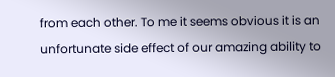from each other. To me it seems obvious it is an unfortunate side effect of our amazing ability to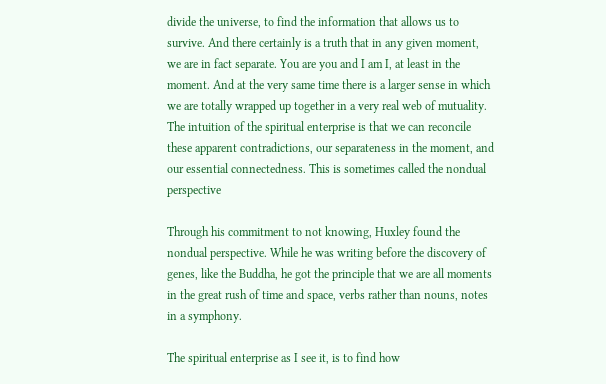divide the universe, to find the information that allows us to survive. And there certainly is a truth that in any given moment, we are in fact separate. You are you and I am I, at least in the moment. And at the very same time there is a larger sense in which we are totally wrapped up together in a very real web of mutuality. The intuition of the spiritual enterprise is that we can reconcile these apparent contradictions, our separateness in the moment, and our essential connectedness. This is sometimes called the nondual perspective

Through his commitment to not knowing, Huxley found the nondual perspective. While he was writing before the discovery of genes, like the Buddha, he got the principle that we are all moments in the great rush of time and space, verbs rather than nouns, notes in a symphony.

The spiritual enterprise as I see it, is to find how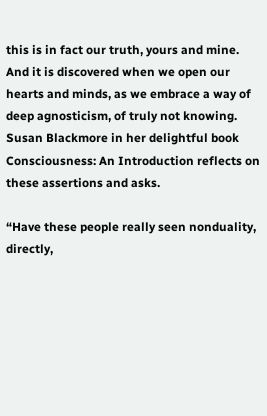this is in fact our truth, yours and mine. And it is discovered when we open our hearts and minds, as we embrace a way of deep agnosticism, of truly not knowing. Susan Blackmore in her delightful book Consciousness: An Introduction reflects on these assertions and asks.

“Have these people really seen nonduality, directly,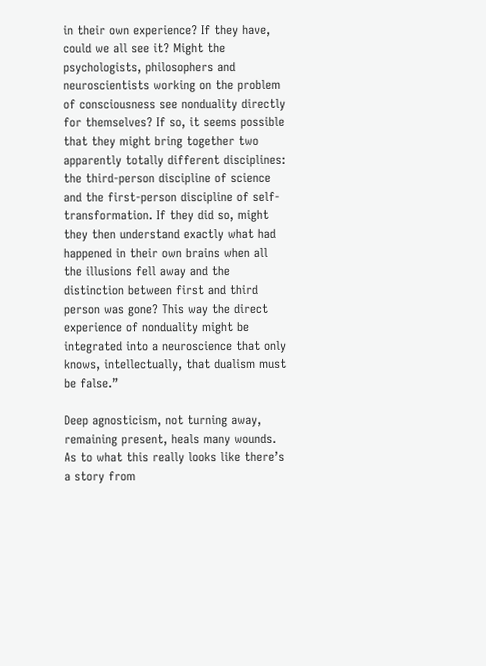in their own experience? If they have, could we all see it? Might the psychologists, philosophers and neuroscientists working on the problem of consciousness see nonduality directly for themselves? If so, it seems possible that they might bring together two apparently totally different disciplines: the third-person discipline of science and the first-person discipline of self-transformation. If they did so, might they then understand exactly what had happened in their own brains when all the illusions fell away and the distinction between first and third person was gone? This way the direct experience of nonduality might be integrated into a neuroscience that only knows, intellectually, that dualism must be false.”

Deep agnosticism, not turning away, remaining present, heals many wounds. As to what this really looks like there’s a story from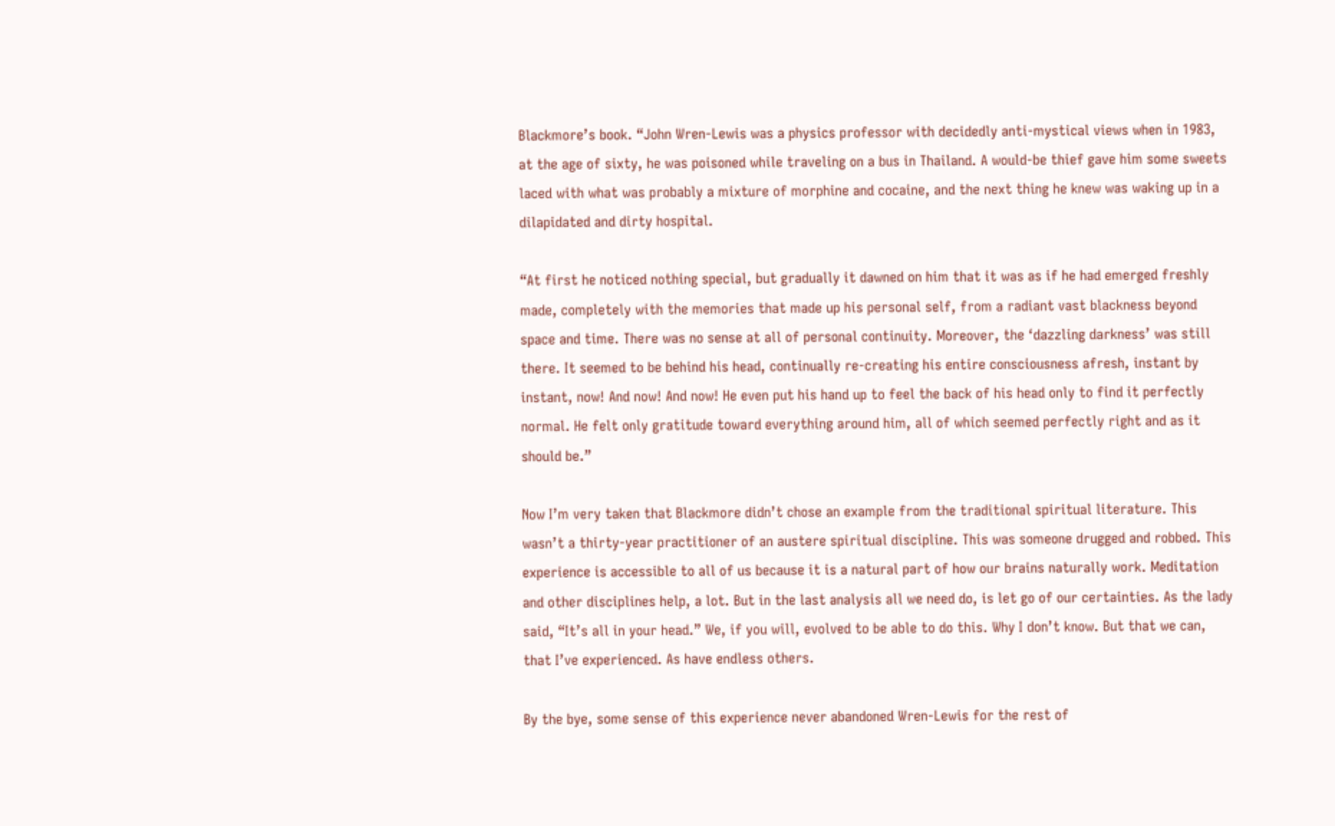Blackmore’s book. “John Wren-Lewis was a physics professor with decidedly anti-mystical views when in 1983, at the age of sixty, he was poisoned while traveling on a bus in Thailand. A would-be thief gave him some sweets laced with what was probably a mixture of morphine and cocaine, and the next thing he knew was waking up in a dilapidated and dirty hospital.

“At first he noticed nothing special, but gradually it dawned on him that it was as if he had emerged freshly made, completely with the memories that made up his personal self, from a radiant vast blackness beyond space and time. There was no sense at all of personal continuity. Moreover, the ‘dazzling darkness’ was still there. It seemed to be behind his head, continually re-creating his entire consciousness afresh, instant by instant, now! And now! And now! He even put his hand up to feel the back of his head only to find it perfectly normal. He felt only gratitude toward everything around him, all of which seemed perfectly right and as it should be.”

Now I’m very taken that Blackmore didn’t chose an example from the traditional spiritual literature. This wasn’t a thirty-year practitioner of an austere spiritual discipline. This was someone drugged and robbed. This experience is accessible to all of us because it is a natural part of how our brains naturally work. Meditation and other disciplines help, a lot. But in the last analysis all we need do, is let go of our certainties. As the lady said, “It’s all in your head.” We, if you will, evolved to be able to do this. Why I don’t know. But that we can, that I’ve experienced. As have endless others.

By the bye, some sense of this experience never abandoned Wren-Lewis for the rest of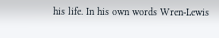his life. In his own words Wren-Lewis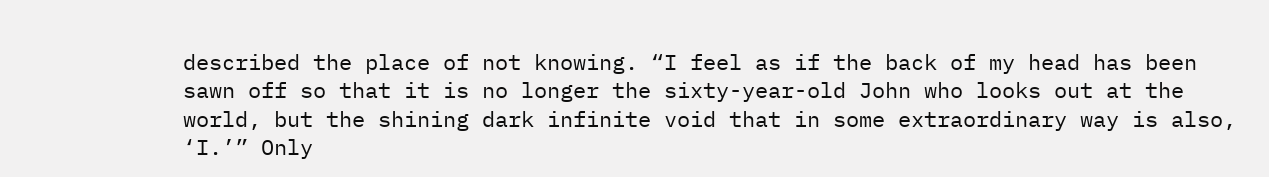described the place of not knowing. “I feel as if the back of my head has been sawn off so that it is no longer the sixty-year-old John who looks out at the world, but the shining dark infinite void that in some extraordinary way is also, ‘I.’” Only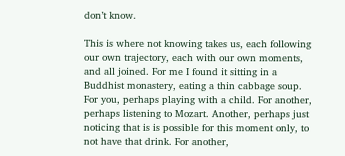don’t know.

This is where not knowing takes us, each following our own trajectory, each with our own moments, and all joined. For me I found it sitting in a Buddhist monastery, eating a thin cabbage soup. For you, perhaps playing with a child. For another, perhaps listening to Mozart. Another, perhaps just noticing that is is possible for this moment only, to not have that drink. For another,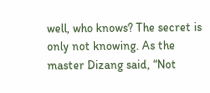well, who knows? The secret is only not knowing. As the master Dizang said, “Not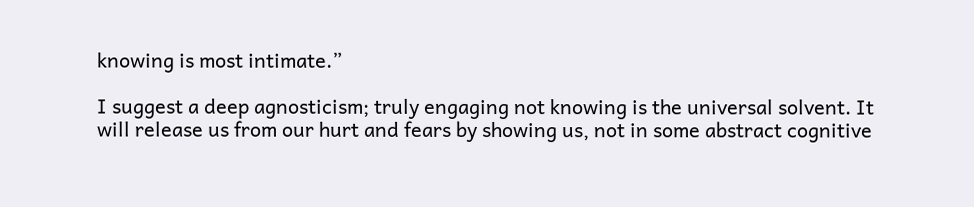knowing is most intimate.”

I suggest a deep agnosticism; truly engaging not knowing is the universal solvent. It will release us from our hurt and fears by showing us, not in some abstract cognitive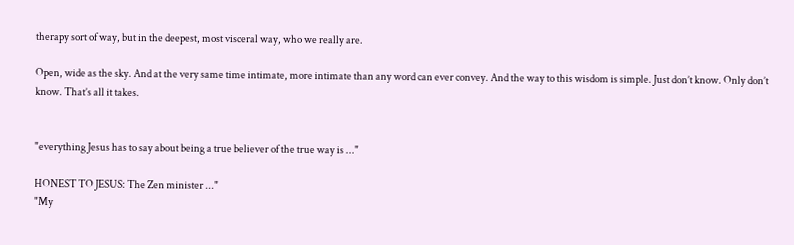therapy sort of way, but in the deepest, most visceral way, who we really are.

Open, wide as the sky. And at the very same time intimate, more intimate than any word can ever convey. And the way to this wisdom is simple. Just don’t know. Only don’t know. That’s all it takes.


"everything Jesus has to say about being a true believer of the true way is ..."

HONEST TO JESUS: The Zen minister ..."
"My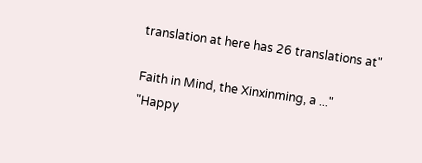translation at here has 26 translations at"

Faith in Mind, the Xinxinming, a ..."
"Happy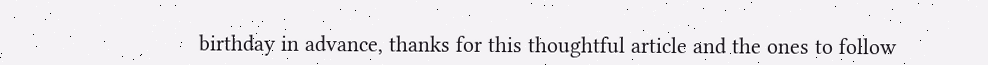birthday in advance, thanks for this thoughtful article and the ones to follow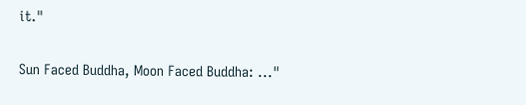it."

Sun Faced Buddha, Moon Faced Buddha: ..."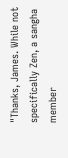"Thanks, James. While not specifically Zen, a sangha member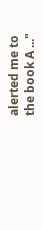alerted me to the book A ..."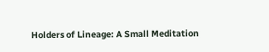Holders of Lineage: A Small Meditation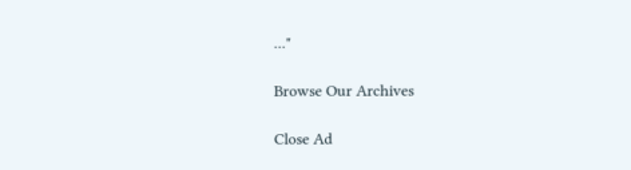..."

Browse Our Archives

Close Ad